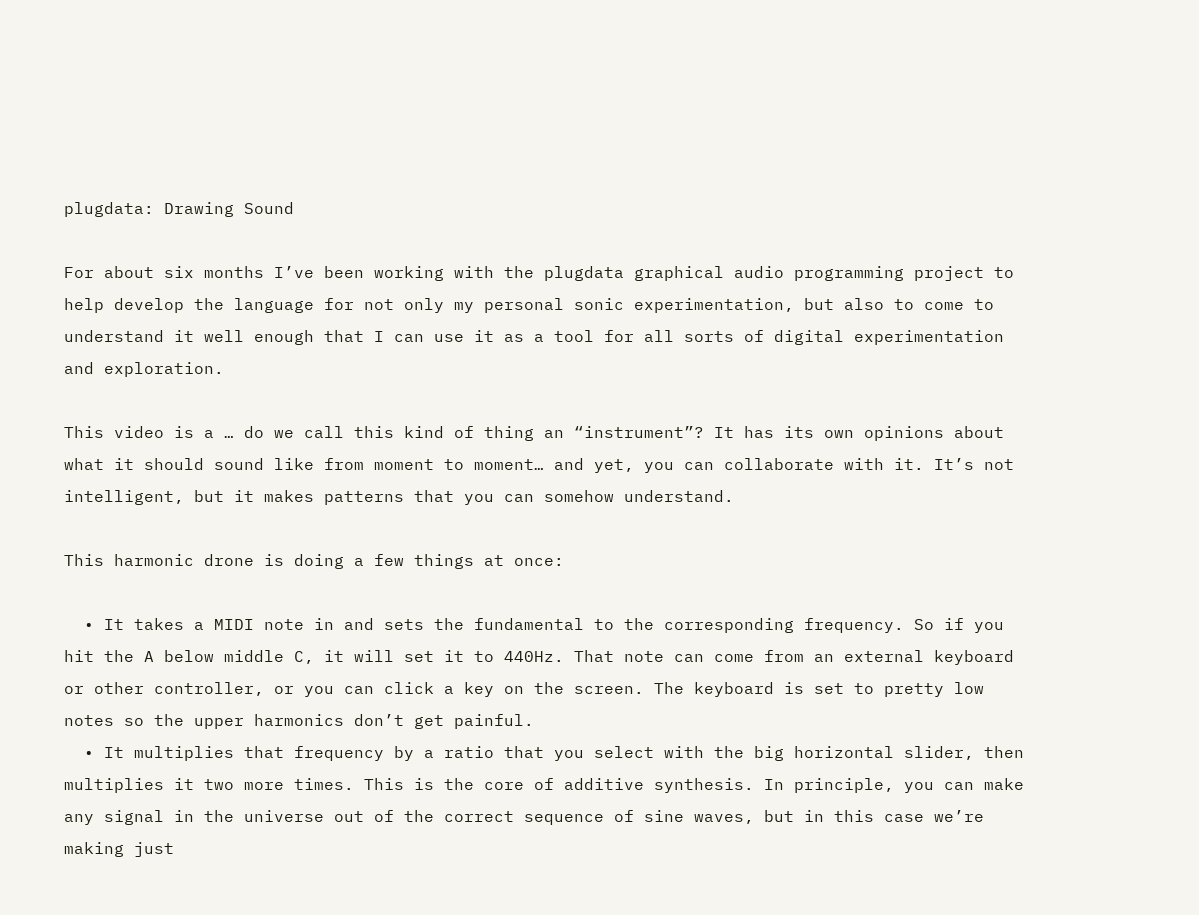plugdata: Drawing Sound

For about six months I’ve been working with the plugdata graphical audio programming project to help develop the language for not only my personal sonic experimentation, but also to come to understand it well enough that I can use it as a tool for all sorts of digital experimentation and exploration.

This video is a … do we call this kind of thing an “instrument”? It has its own opinions about what it should sound like from moment to moment… and yet, you can collaborate with it. It’s not intelligent, but it makes patterns that you can somehow understand.

This harmonic drone is doing a few things at once:

  • It takes a MIDI note in and sets the fundamental to the corresponding frequency. So if you hit the A below middle C, it will set it to 440Hz. That note can come from an external keyboard or other controller, or you can click a key on the screen. The keyboard is set to pretty low notes so the upper harmonics don’t get painful.
  • It multiplies that frequency by a ratio that you select with the big horizontal slider, then multiplies it two more times. This is the core of additive synthesis. In principle, you can make any signal in the universe out of the correct sequence of sine waves, but in this case we’re making just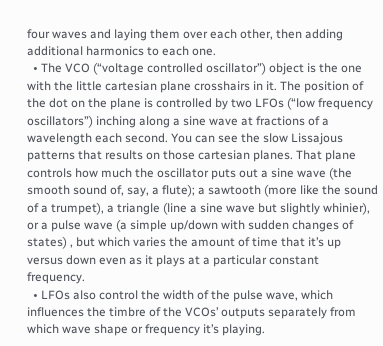four waves and laying them over each other, then adding additional harmonics to each one.
  • The VCO (“voltage controlled oscillator”) object is the one with the little cartesian plane crosshairs in it. The position of the dot on the plane is controlled by two LFOs (“low frequency oscillators”) inching along a sine wave at fractions of a wavelength each second. You can see the slow Lissajous patterns that results on those cartesian planes. That plane controls how much the oscillator puts out a sine wave (the smooth sound of, say, a flute); a sawtooth (more like the sound of a trumpet), a triangle (line a sine wave but slightly whinier), or a pulse wave (a simple up/down with sudden changes of states) , but which varies the amount of time that it’s up versus down even as it plays at a particular constant frequency.
  • LFOs also control the width of the pulse wave, which influences the timbre of the VCOs’ outputs separately from which wave shape or frequency it’s playing.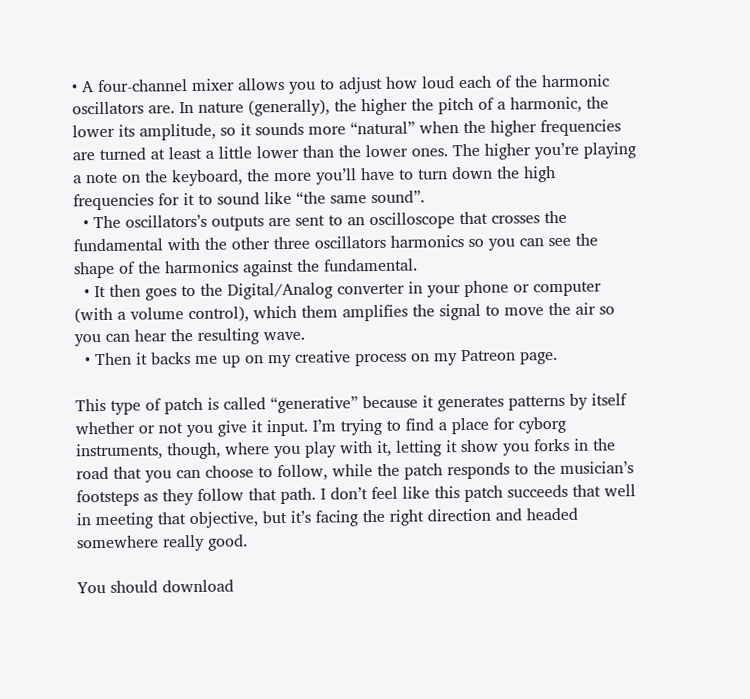• A four-channel mixer allows you to adjust how loud each of the harmonic oscillators are. In nature (generally), the higher the pitch of a harmonic, the lower its amplitude, so it sounds more “natural” when the higher frequencies are turned at least a little lower than the lower ones. The higher you’re playing a note on the keyboard, the more you’ll have to turn down the high frequencies for it to sound like “the same sound”.
  • The oscillators’s outputs are sent to an oscilloscope that crosses the fundamental with the other three oscillators harmonics so you can see the shape of the harmonics against the fundamental.
  • It then goes to the Digital/Analog converter in your phone or computer (with a volume control), which them amplifies the signal to move the air so you can hear the resulting wave.
  • Then it backs me up on my creative process on my Patreon page.

This type of patch is called “generative” because it generates patterns by itself whether or not you give it input. I’m trying to find a place for cyborg instruments, though, where you play with it, letting it show you forks in the road that you can choose to follow, while the patch responds to the musician’s footsteps as they follow that path. I don’t feel like this patch succeeds that well in meeting that objective, but it’s facing the right direction and headed somewhere really good.

You should download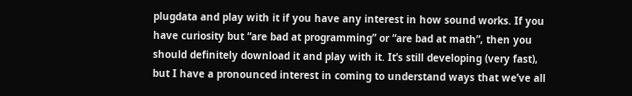plugdata and play with it if you have any interest in how sound works. If you have curiosity but “are bad at programming” or “are bad at math”, then you should definitely download it and play with it. It’s still developing (very fast), but I have a pronounced interest in coming to understand ways that we’ve all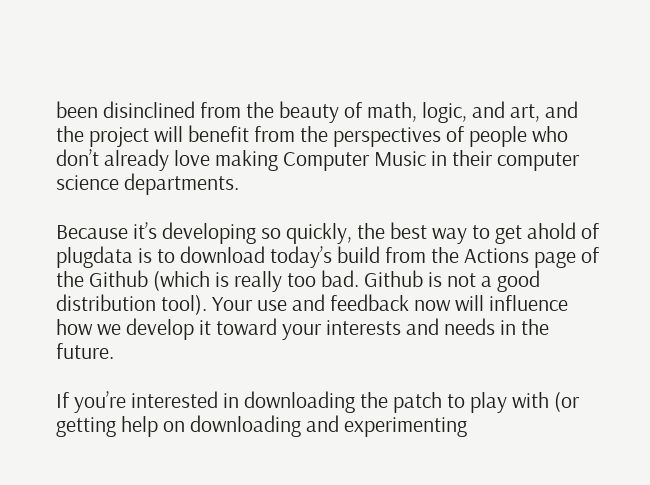been disinclined from the beauty of math, logic, and art, and the project will benefit from the perspectives of people who don’t already love making Computer Music in their computer science departments.

Because it’s developing so quickly, the best way to get ahold of plugdata is to download today’s build from the Actions page of the Github (which is really too bad. Github is not a good distribution tool). Your use and feedback now will influence how we develop it toward your interests and needs in the future.

If you’re interested in downloading the patch to play with (or getting help on downloading and experimenting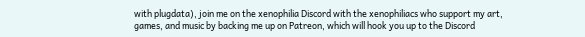with plugdata), join me on the xenophilia Discord with the xenophiliacs who support my art, games, and music by backing me up on Patreon, which will hook you up to the Discord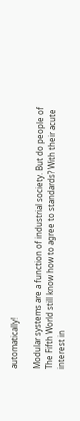automatically!

Modular systems are a function of industrial society. But do people of The Fifth World still know how to agree to standards? With their acute interest in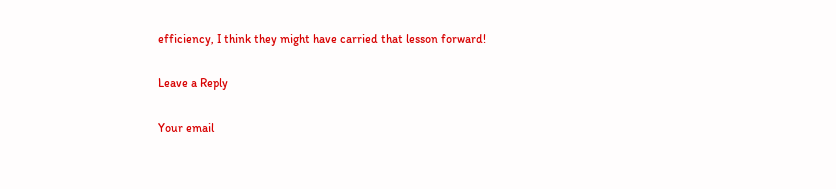efficiency, I think they might have carried that lesson forward!

Leave a Reply

Your email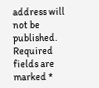address will not be published. Required fields are marked *